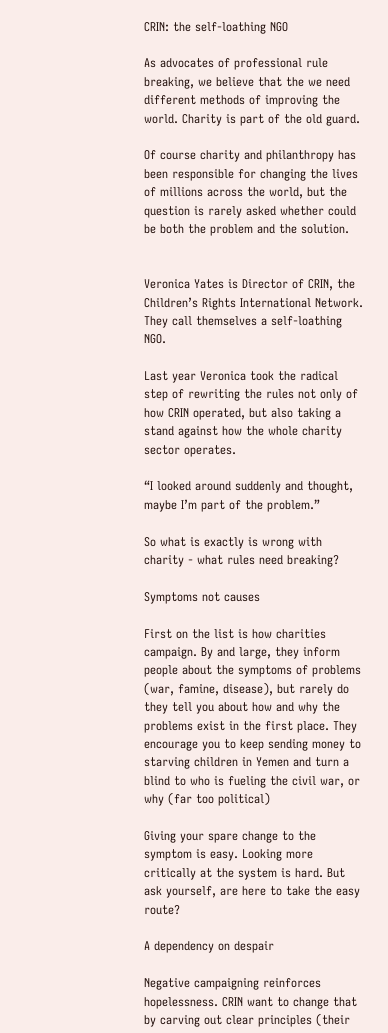CRIN: the self-loathing NGO

As advocates of professional rule breaking, we believe that the we need different methods of improving the world. Charity is part of the old guard.

Of course charity and philanthropy has been responsible for changing the lives of millions across the world, but the question is rarely asked whether could be both the problem and the solution.


Veronica Yates is Director of CRIN, the Children’s Rights International Network. They call themselves a self-loathing NGO.

Last year Veronica took the radical step of rewriting the rules not only of how CRIN operated, but also taking a stand against how the whole charity sector operates.

“I looked around suddenly and thought, maybe I’m part of the problem.”

So what is exactly is wrong with charity - what rules need breaking?

Symptoms not causes

First on the list is how charities campaign. By and large, they inform people about the symptoms of problems (war, famine, disease), but rarely do they tell you about how and why the problems exist in the first place. They encourage you to keep sending money to starving children in Yemen and turn a blind to who is fueling the civil war, or why (far too political)

Giving your spare change to the symptom is easy. Looking more critically at the system is hard. But ask yourself, are here to take the easy route?

A dependency on despair

Negative campaigning reinforces hopelessness. CRIN want to change that by carving out clear principles (their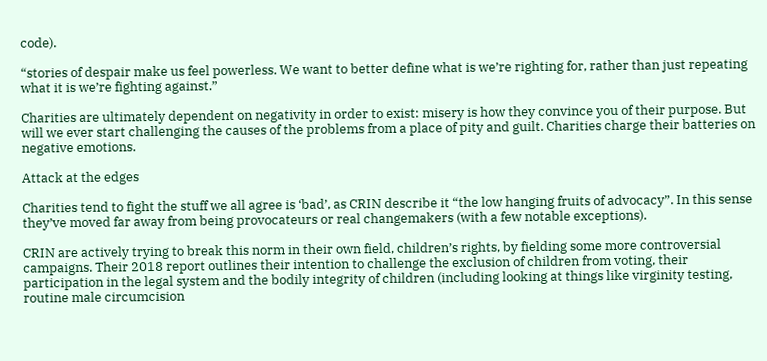code).

“stories of despair make us feel powerless. We want to better define what is we’re righting for, rather than just repeating what it is we’re fighting against.”

Charities are ultimately dependent on negativity in order to exist: misery is how they convince you of their purpose. But will we ever start challenging the causes of the problems from a place of pity and guilt. Charities charge their batteries on negative emotions.

Attack at the edges

Charities tend to fight the stuff we all agree is ‘bad’, as CRIN describe it “the low hanging fruits of advocacy”. In this sense they’ve moved far away from being provocateurs or real changemakers (with a few notable exceptions).

CRIN are actively trying to break this norm in their own field, children’s rights, by fielding some more controversial campaigns. Their 2018 report outlines their intention to challenge the exclusion of children from voting, their participation in the legal system and the bodily integrity of children (including looking at things like virginity testing, routine male circumcision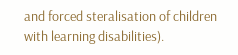and forced steralisation of children with learning disabilities).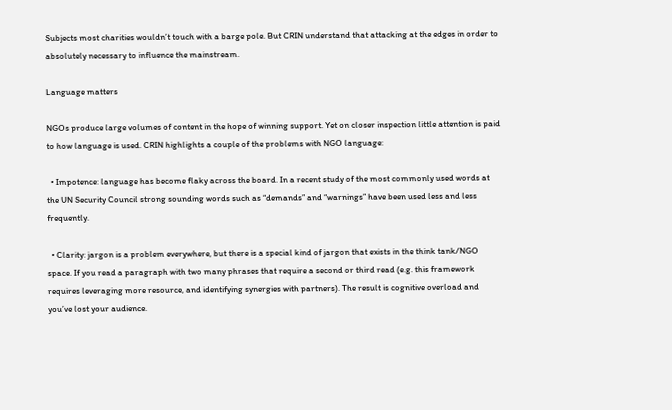Subjects most charities wouldn’t touch with a barge pole. But CRIN understand that attacking at the edges in order to absolutely necessary to influence the mainstream.

Language matters

NGOs produce large volumes of content in the hope of winning support. Yet on closer inspection little attention is paid to how language is used. CRIN highlights a couple of the problems with NGO language:

  • Impotence: language has become flaky across the board. In a recent study of the most commonly used words at the UN Security Council strong sounding words such as “demands” and “warnings” have been used less and less frequently.

  • Clarity: jargon is a problem everywhere, but there is a special kind of jargon that exists in the think tank/NGO space. If you read a paragraph with two many phrases that require a second or third read (e.g. this framework requires leveraging more resource, and identifying synergies with partners). The result is cognitive overload and you’ve lost your audience.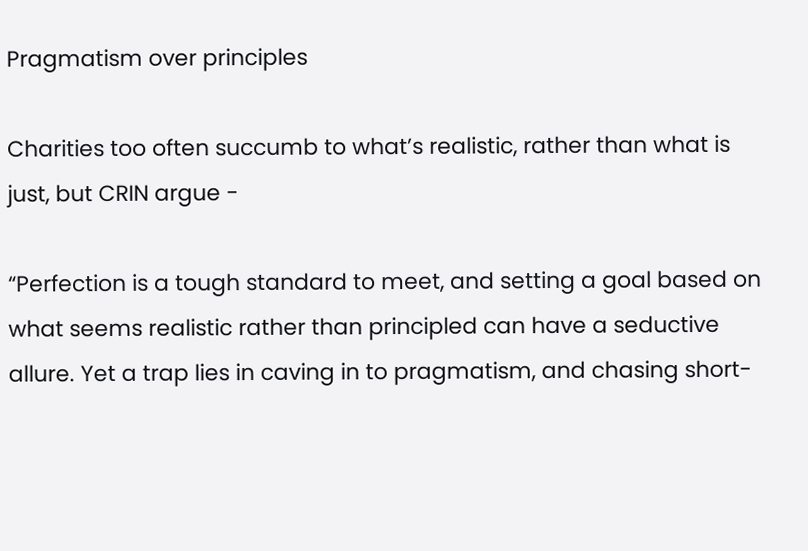Pragmatism over principles

Charities too often succumb to what’s realistic, rather than what is just, but CRIN argue -

“Perfection is a tough standard to meet, and setting a goal based on what seems realistic rather than principled can have a seductive allure. Yet a trap lies in caving in to pragmatism, and chasing short-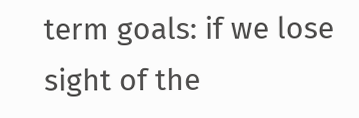term goals: if we lose sight of the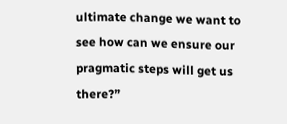ultimate change we want to see how can we ensure our pragmatic steps will get us there?”